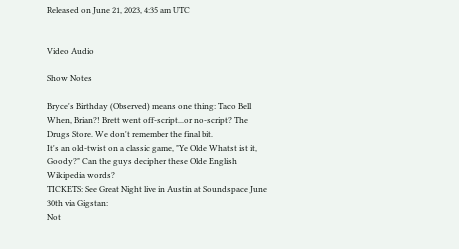Released on June 21, 2023, 4:35 am UTC


Video Audio

Show Notes

Bryce's Birthday (Observed) means one thing: Taco Bell
When, Brian?! Brett went off-script...or no-script? The Drugs Store. We don't remember the final bit.
It's an old-twist on a classic game, "Ye Olde Whatst ist it, Goody?" Can the guys decipher these Olde English Wikipedia words?
TICKETS: See Great Night live in Austin at Soundspace June 30th via Gigstan:
Not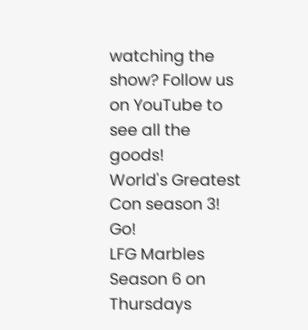watching the show? Follow us on YouTube to see all the goods!
World's Greatest Con season 3! Go!
LFG Marbles Season 6 on Thursdays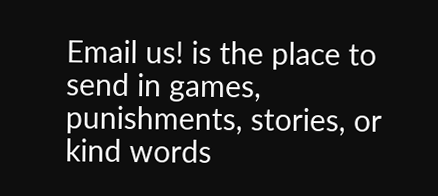Email us! is the place to send in games, punishments, stories, or kind words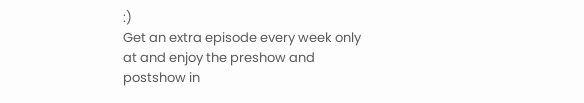:)
Get an extra episode every week only at and enjoy the preshow and postshow in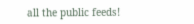all the public feeds!